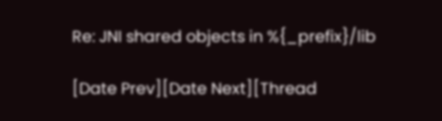Re: JNI shared objects in %{_prefix}/lib

[Date Prev][Date Next][Thread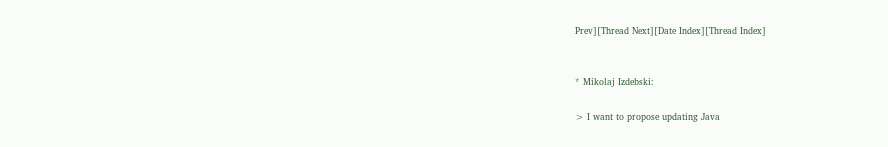Prev][Thread Next][Date Index][Thread Index]


* Mikolaj Izdebski:

> I want to propose updating Java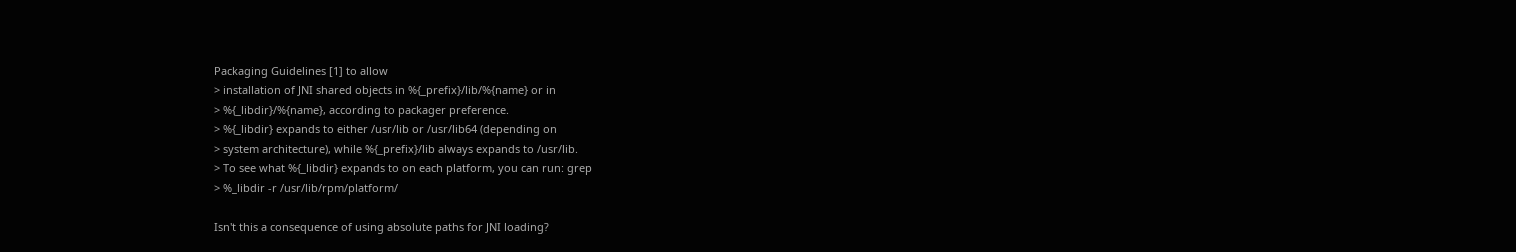Packaging Guidelines [1] to allow
> installation of JNI shared objects in %{_prefix}/lib/%{name} or in
> %{_libdir}/%{name}, according to packager preference.
> %{_libdir} expands to either /usr/lib or /usr/lib64 (depending on
> system architecture), while %{_prefix}/lib always expands to /usr/lib.
> To see what %{_libdir} expands to on each platform, you can run: grep
> %_libdir -r /usr/lib/rpm/platform/

Isn't this a consequence of using absolute paths for JNI loading?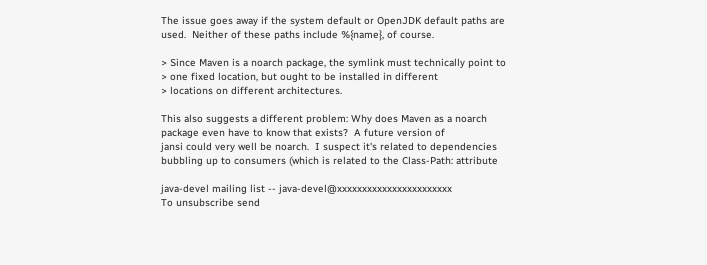The issue goes away if the system default or OpenJDK default paths are
used.  Neither of these paths include %{name}, of course.

> Since Maven is a noarch package, the symlink must technically point to
> one fixed location, but ought to be installed in different
> locations on different architectures.

This also suggests a different problem: Why does Maven as a noarch
package even have to know that exists?  A future version of
jansi could very well be noarch.  I suspect it's related to dependencies
bubbling up to consumers (which is related to the Class-Path: attribute

java-devel mailing list -- java-devel@xxxxxxxxxxxxxxxxxxxxxxx
To unsubscribe send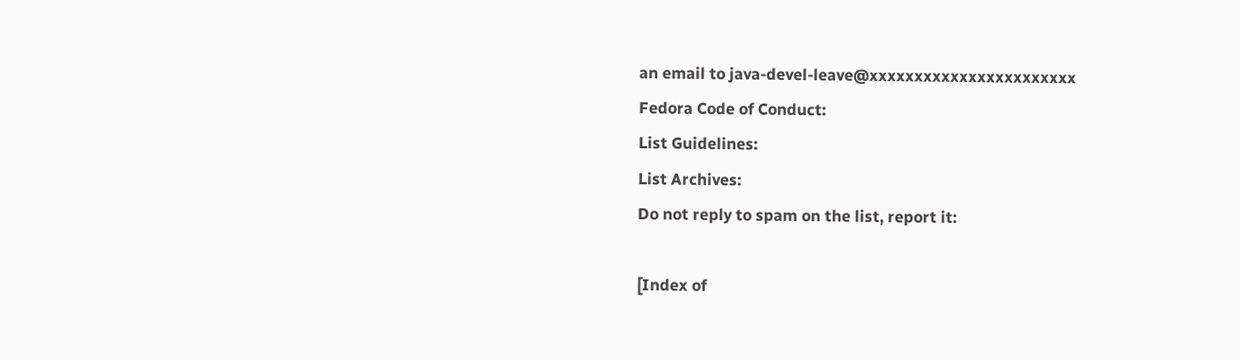an email to java-devel-leave@xxxxxxxxxxxxxxxxxxxxxxx
Fedora Code of Conduct:
List Guidelines:
List Archives:
Do not reply to spam on the list, report it:

[Index of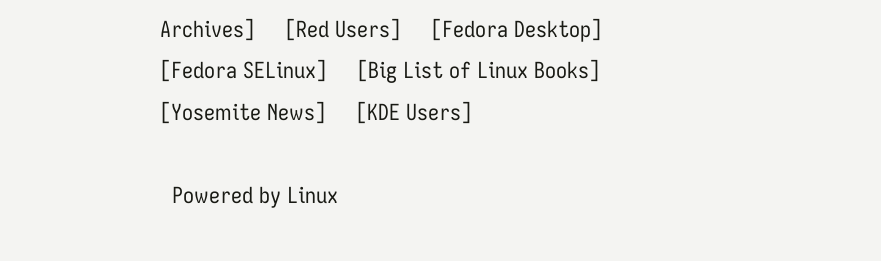Archives]     [Red Users]     [Fedora Desktop]     [Fedora SELinux]     [Big List of Linux Books]     [Yosemite News]     [KDE Users]

  Powered by Linux